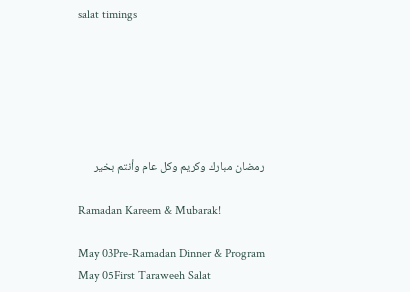salat timings






رمضان مبارك وكريم وكل عام وأنتم بخير

Ramadan Kareem & Mubarak!

May 03Pre-Ramadan Dinner & Program
May 05First Taraweeh Salat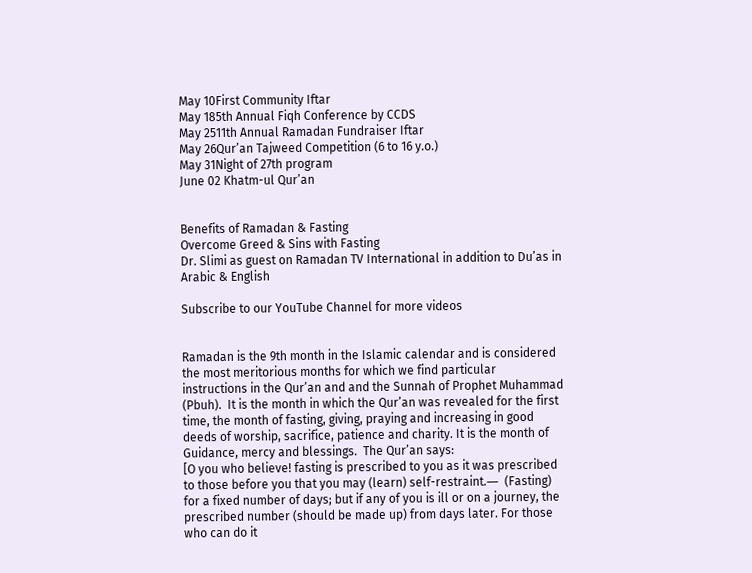May 10First Community Iftar
May 185th Annual Fiqh Conference by CCDS
May 2511th Annual Ramadan Fundraiser Iftar
May 26Qur’an Tajweed Competition (6 to 16 y.o.)
May 31Night of 27th program
June 02 Khatm-ul Qur’an


Benefits of Ramadan & Fasting
Overcome Greed & Sins with Fasting
Dr. Slimi as guest on Ramadan TV International in addition to Du’as in Arabic & English

Subscribe to our YouTube Channel for more videos


Ramadan is the 9th month in the Islamic calendar and is considered the most meritorious months for which we find particular instructions in the Qur’an and and the Sunnah of Prophet Muhammad (Pbuh).  It is the month in which the Qur’an was revealed for the first time, the month of fasting, giving, praying and increasing in good deeds of worship, sacrifice, patience and charity. It is the month of Guidance, mercy and blessings.  The Qur’an says:
[O you who believe! fasting is prescribed to you as it was prescribed to those before you that you may (learn) self-restraint.―  (Fasting) for a fixed number of days; but if any of you is ill or on a journey, the prescribed number (should be made up) from days later. For those who can do it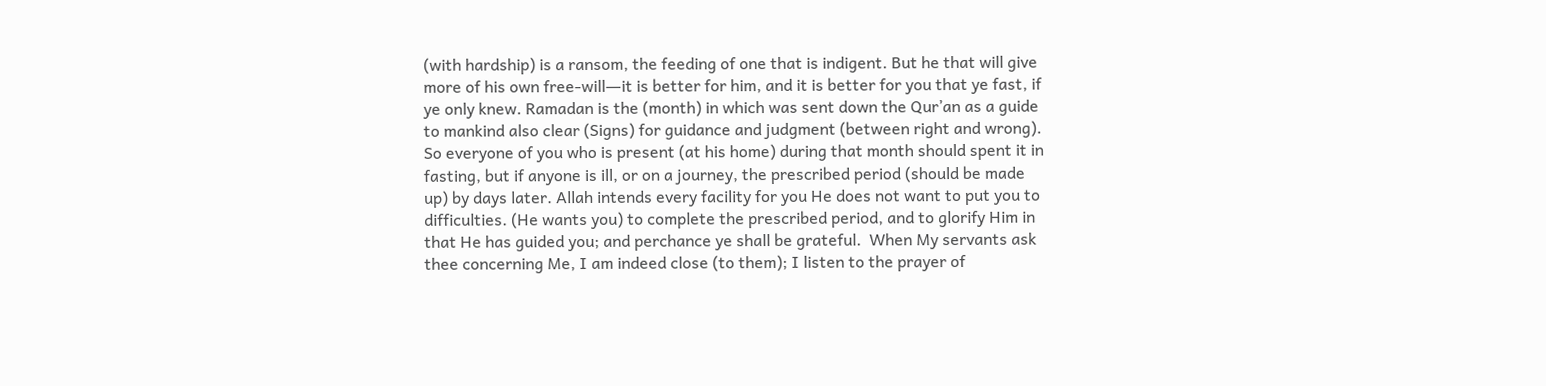(with hardship) is a ransom, the feeding of one that is indigent. But he that will give more of his own free-will―it is better for him, and it is better for you that ye fast, if ye only knew. Ramadan is the (month) in which was sent down the Qur’an as a guide to mankind also clear (Signs) for guidance and judgment (between right and wrong). So everyone of you who is present (at his home) during that month should spent it in fasting, but if anyone is ill, or on a journey, the prescribed period (should be made up) by days later. Allah intends every facility for you He does not want to put you to difficulties. (He wants you) to complete the prescribed period, and to glorify Him in that He has guided you; and perchance ye shall be grateful.  When My servants ask thee concerning Me, I am indeed close (to them); I listen to the prayer of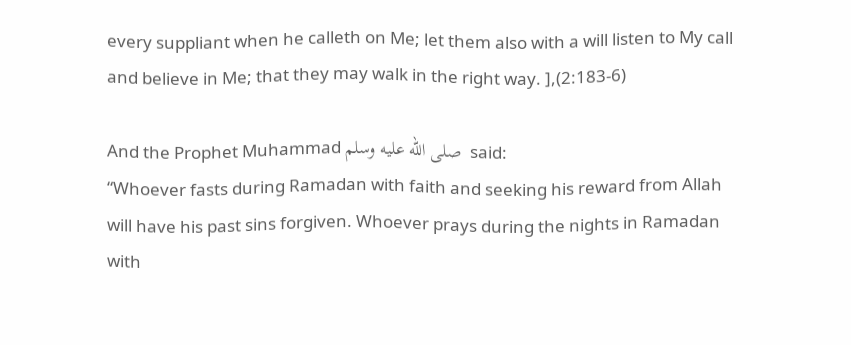every suppliant when he calleth on Me; let them also with a will listen to My call and believe in Me; that they may walk in the right way. ],(2:183-6)

And the Prophet Muhammad صلى الله عليه وسلم  said:
“Whoever fasts during Ramadan with faith and seeking his reward from Allah will have his past sins forgiven. Whoever prays during the nights in Ramadan with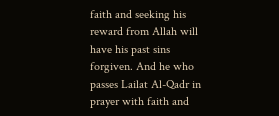faith and seeking his reward from Allah will have his past sins forgiven. And he who passes Lailat Al-Qadr in prayer with faith and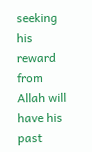seeking his reward from Allah will have his past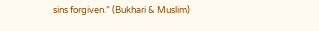sins forgiven.” (Bukhari & Muslim)